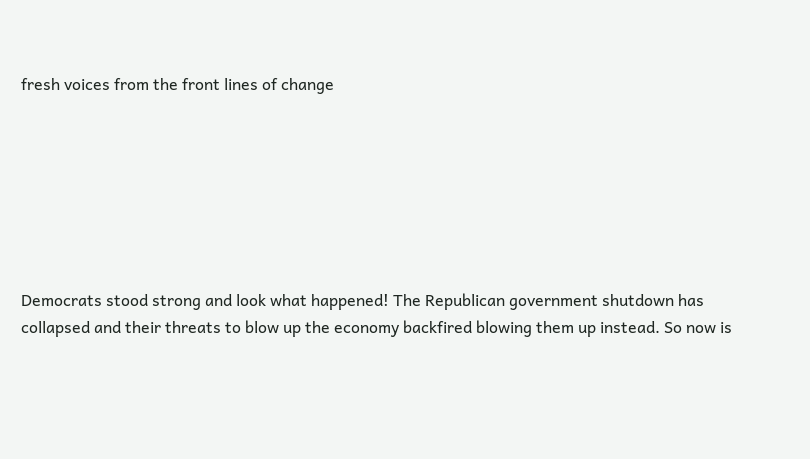fresh voices from the front lines of change







Democrats stood strong and look what happened! The Republican government shutdown has collapsed and their threats to blow up the economy backfired blowing them up instead. So now is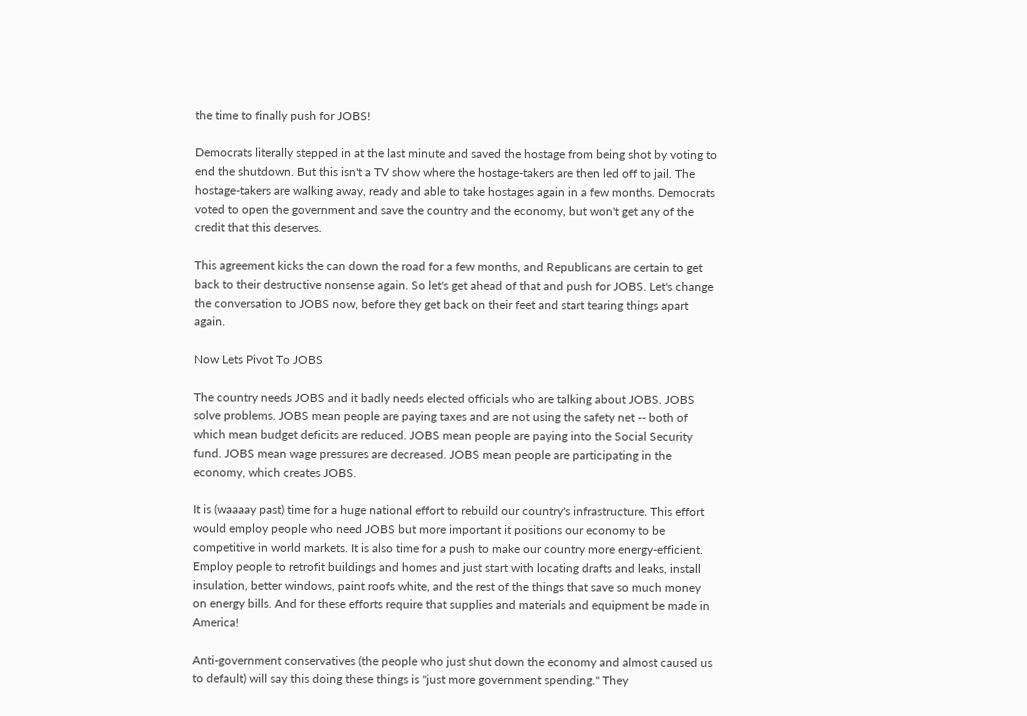the time to finally push for JOBS!

Democrats literally stepped in at the last minute and saved the hostage from being shot by voting to end the shutdown. But this isn't a TV show where the hostage-takers are then led off to jail. The hostage-takers are walking away, ready and able to take hostages again in a few months. Democrats voted to open the government and save the country and the economy, but won't get any of the credit that this deserves.

This agreement kicks the can down the road for a few months, and Republicans are certain to get back to their destructive nonsense again. So let's get ahead of that and push for JOBS. Let's change the conversation to JOBS now, before they get back on their feet and start tearing things apart again.

Now Lets Pivot To JOBS

The country needs JOBS and it badly needs elected officials who are talking about JOBS. JOBS solve problems. JOBS mean people are paying taxes and are not using the safety net -- both of which mean budget deficits are reduced. JOBS mean people are paying into the Social Security fund. JOBS mean wage pressures are decreased. JOBS mean people are participating in the economy, which creates JOBS.

It is (waaaay past) time for a huge national effort to rebuild our country's infrastructure. This effort would employ people who need JOBS but more important it positions our economy to be competitive in world markets. It is also time for a push to make our country more energy-efficient. Employ people to retrofit buildings and homes and just start with locating drafts and leaks, install insulation, better windows, paint roofs white, and the rest of the things that save so much money on energy bills. And for these efforts require that supplies and materials and equipment be made in America!

Anti-government conservatives (the people who just shut down the economy and almost caused us to default) will say this doing these things is "just more government spending." They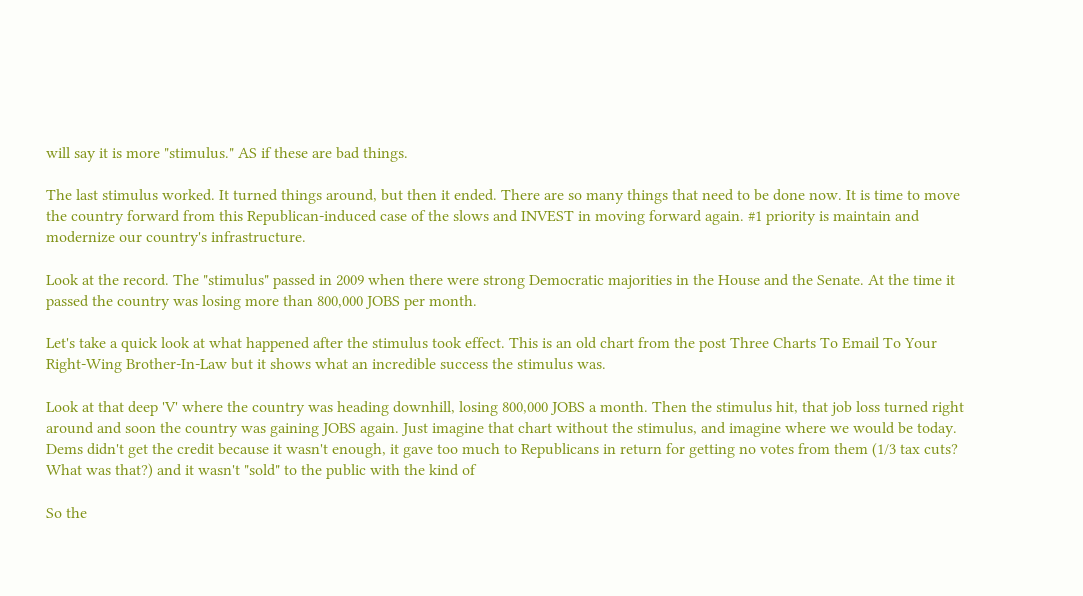will say it is more "stimulus." AS if these are bad things.

The last stimulus worked. It turned things around, but then it ended. There are so many things that need to be done now. It is time to move the country forward from this Republican-induced case of the slows and INVEST in moving forward again. #1 priority is maintain and modernize our country's infrastructure.

Look at the record. The "stimulus" passed in 2009 when there were strong Democratic majorities in the House and the Senate. At the time it passed the country was losing more than 800,000 JOBS per month.

Let's take a quick look at what happened after the stimulus took effect. This is an old chart from the post Three Charts To Email To Your Right-Wing Brother-In-Law but it shows what an incredible success the stimulus was.

Look at that deep 'V' where the country was heading downhill, losing 800,000 JOBS a month. Then the stimulus hit, that job loss turned right around and soon the country was gaining JOBS again. Just imagine that chart without the stimulus, and imagine where we would be today. Dems didn't get the credit because it wasn't enough, it gave too much to Republicans in return for getting no votes from them (1/3 tax cuts? What was that?) and it wasn't "sold" to the public with the kind of

So the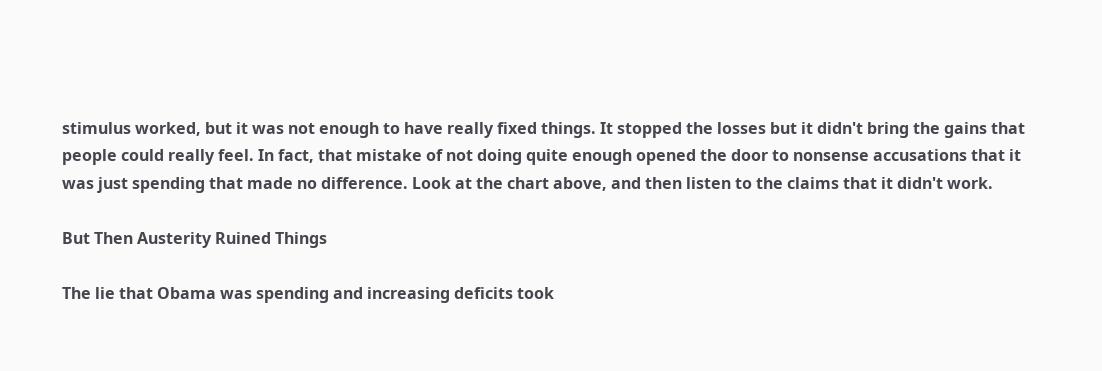stimulus worked, but it was not enough to have really fixed things. It stopped the losses but it didn't bring the gains that people could really feel. In fact, that mistake of not doing quite enough opened the door to nonsense accusations that it was just spending that made no difference. Look at the chart above, and then listen to the claims that it didn't work.

But Then Austerity Ruined Things

The lie that Obama was spending and increasing deficits took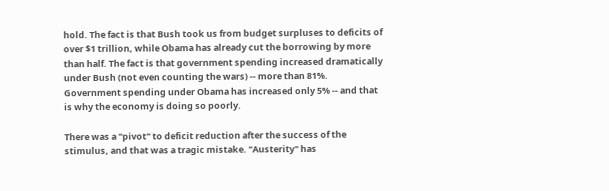hold. The fact is that Bush took us from budget surpluses to deficits of over $1 trillion, while Obama has already cut the borrowing by more than half. The fact is that government spending increased dramatically under Bush (not even counting the wars) -- more than 81%. Government spending under Obama has increased only 5% -- and that is why the economy is doing so poorly.

There was a "pivot" to deficit reduction after the success of the stimulus, and that was a tragic mistake. "Austerity" has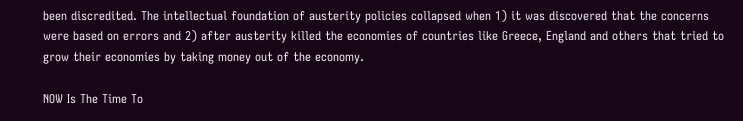been discredited. The intellectual foundation of austerity policies collapsed when 1) it was discovered that the concerns were based on errors and 2) after austerity killed the economies of countries like Greece, England and others that tried to grow their economies by taking money out of the economy.

NOW Is The Time To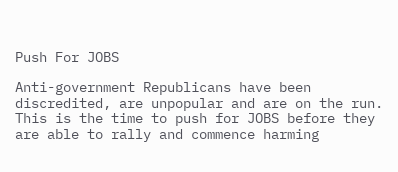Push For JOBS

Anti-government Republicans have been discredited, are unpopular and are on the run. This is the time to push for JOBS before they are able to rally and commence harming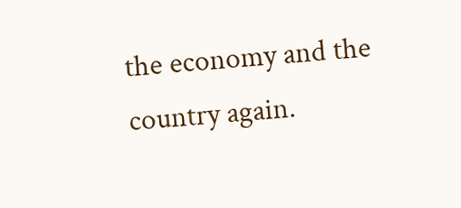the economy and the country again.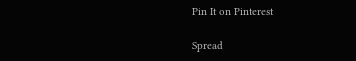Pin It on Pinterest

Spread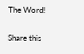The Word!

Share this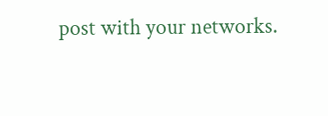post with your networks.